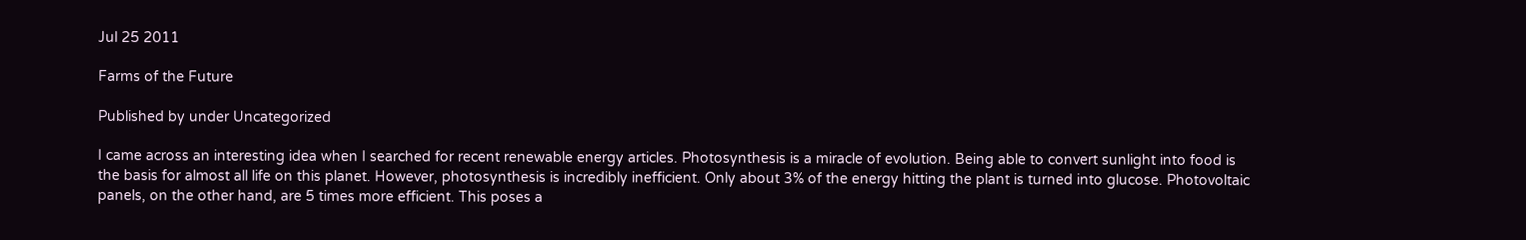Jul 25 2011

Farms of the Future

Published by under Uncategorized

I came across an interesting idea when I searched for recent renewable energy articles. Photosynthesis is a miracle of evolution. Being able to convert sunlight into food is the basis for almost all life on this planet. However, photosynthesis is incredibly inefficient. Only about 3% of the energy hitting the plant is turned into glucose. Photovoltaic panels, on the other hand, are 5 times more efficient. This poses a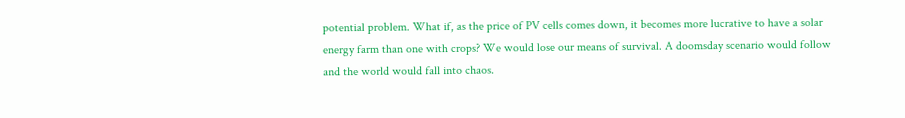potential problem. What if, as the price of PV cells comes down, it becomes more lucrative to have a solar energy farm than one with crops? We would lose our means of survival. A doomsday scenario would follow and the world would fall into chaos.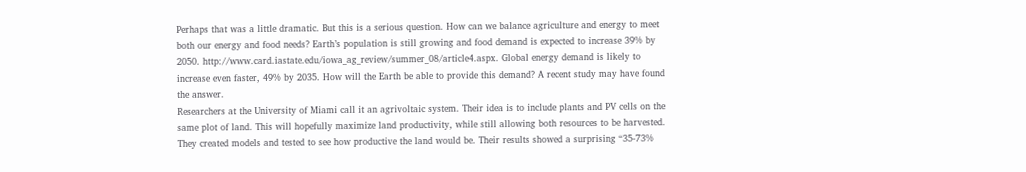Perhaps that was a little dramatic. But this is a serious question. How can we balance agriculture and energy to meet both our energy and food needs? Earth’s population is still growing and food demand is expected to increase 39% by 2050. http://www.card.iastate.edu/iowa_ag_review/summer_08/article4.aspx. Global energy demand is likely to increase even faster, 49% by 2035. How will the Earth be able to provide this demand? A recent study may have found the answer.
Researchers at the University of Miami call it an agrivoltaic system. Their idea is to include plants and PV cells on the same plot of land. This will hopefully maximize land productivity, while still allowing both resources to be harvested. They created models and tested to see how productive the land would be. Their results showed a surprising “35-73%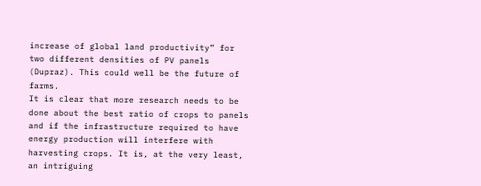increase of global land productivity” for two different densities of PV panels (Dupraz). This could well be the future of farms.
It is clear that more research needs to be done about the best ratio of crops to panels and if the infrastructure required to have energy production will interfere with harvesting crops. It is, at the very least, an intriguing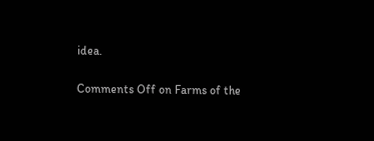idea.

Comments Off on Farms of the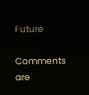Future

Comments are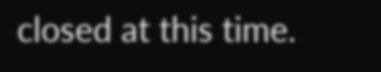closed at this time.